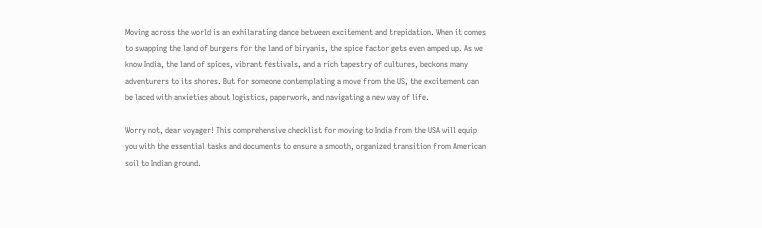Moving across the world is an exhilarating dance between excitement and trepidation. When it comes to swapping the land of burgers for the land of biryanis, the spice factor gets even amped up. As we know India, the land of spices, vibrant festivals, and a rich tapestry of cultures, beckons many adventurers to its shores. But for someone contemplating a move from the US, the excitement can be laced with anxieties about logistics, paperwork, and navigating a new way of life.

Worry not, dear voyager! This comprehensive checklist for moving to India from the USA will equip you with the essential tasks and documents to ensure a smooth, organized transition from American soil to Indian ground.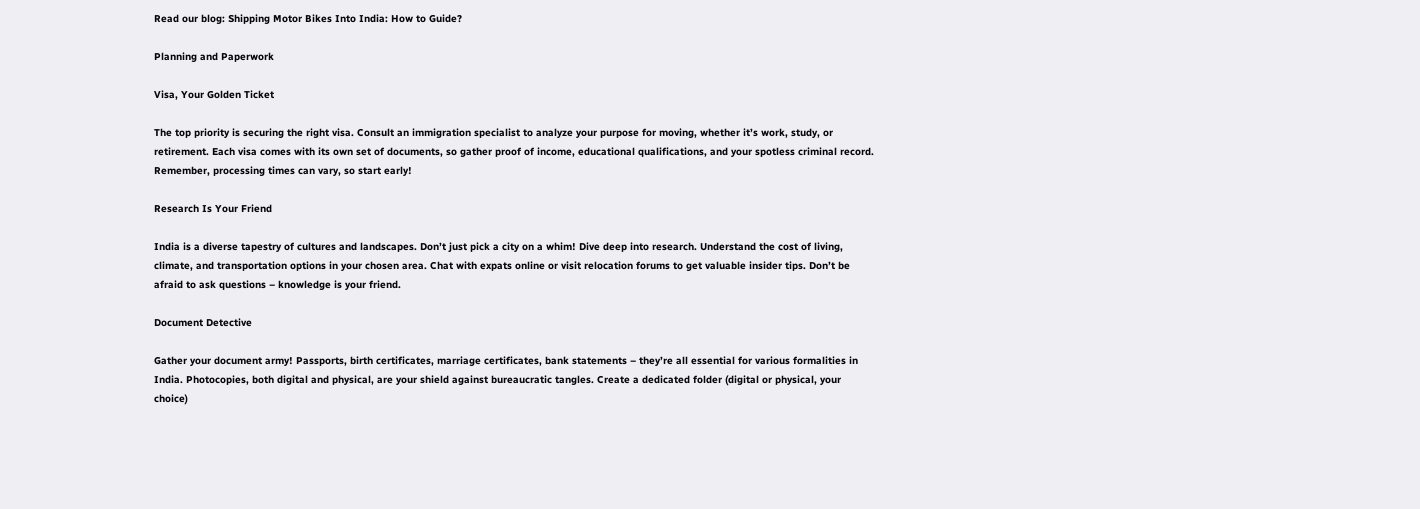Read our blog: Shipping Motor Bikes Into India: How to Guide?

Planning and Paperwork

Visa, Your Golden Ticket

The top priority is securing the right visa. Consult an immigration specialist to analyze your purpose for moving, whether it’s work, study, or retirement. Each visa comes with its own set of documents, so gather proof of income, educational qualifications, and your spotless criminal record. Remember, processing times can vary, so start early!

Research Is Your Friend

India is a diverse tapestry of cultures and landscapes. Don’t just pick a city on a whim! Dive deep into research. Understand the cost of living, climate, and transportation options in your chosen area. Chat with expats online or visit relocation forums to get valuable insider tips. Don’t be afraid to ask questions – knowledge is your friend.

Document Detective

Gather your document army! Passports, birth certificates, marriage certificates, bank statements – they’re all essential for various formalities in India. Photocopies, both digital and physical, are your shield against bureaucratic tangles. Create a dedicated folder (digital or physical, your choice)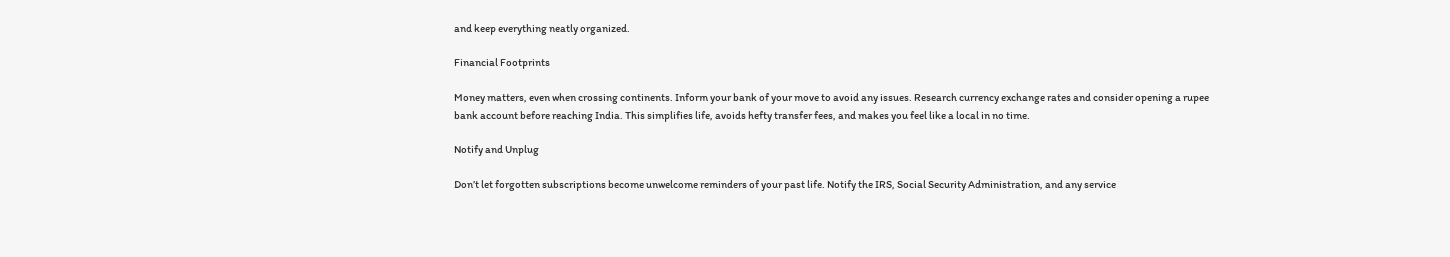and keep everything neatly organized.

Financial Footprints

Money matters, even when crossing continents. Inform your bank of your move to avoid any issues. Research currency exchange rates and consider opening a rupee bank account before reaching India. This simplifies life, avoids hefty transfer fees, and makes you feel like a local in no time.

Notify and Unplug

Don’t let forgotten subscriptions become unwelcome reminders of your past life. Notify the IRS, Social Security Administration, and any service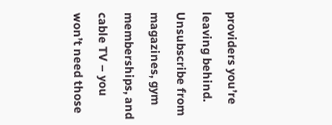providers you’re leaving behind. Unsubscribe from magazines, gym memberships, and cable TV – you won’t need those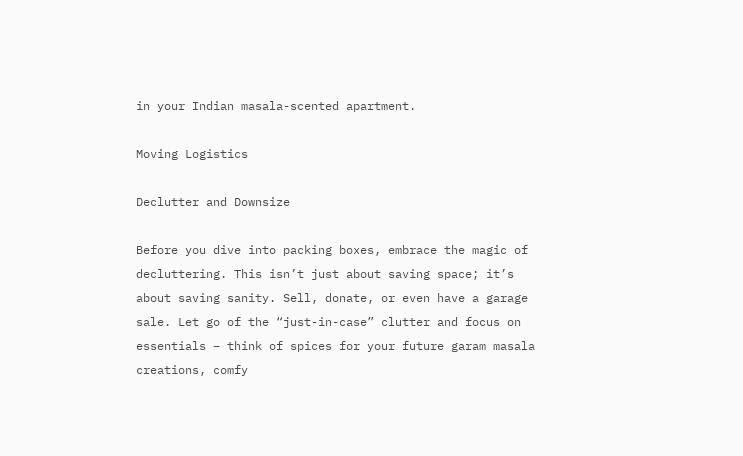in your Indian masala-scented apartment.

Moving Logistics

Declutter and Downsize

Before you dive into packing boxes, embrace the magic of decluttering. This isn’t just about saving space; it’s about saving sanity. Sell, donate, or even have a garage sale. Let go of the “just-in-case” clutter and focus on essentials – think of spices for your future garam masala creations, comfy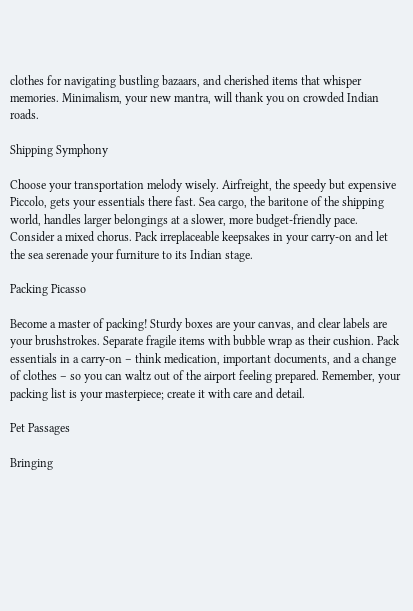clothes for navigating bustling bazaars, and cherished items that whisper memories. Minimalism, your new mantra, will thank you on crowded Indian roads.

Shipping Symphony

Choose your transportation melody wisely. Airfreight, the speedy but expensive Piccolo, gets your essentials there fast. Sea cargo, the baritone of the shipping world, handles larger belongings at a slower, more budget-friendly pace. Consider a mixed chorus. Pack irreplaceable keepsakes in your carry-on and let the sea serenade your furniture to its Indian stage.

Packing Picasso

Become a master of packing! Sturdy boxes are your canvas, and clear labels are your brushstrokes. Separate fragile items with bubble wrap as their cushion. Pack essentials in a carry-on – think medication, important documents, and a change of clothes – so you can waltz out of the airport feeling prepared. Remember, your packing list is your masterpiece; create it with care and detail.

Pet Passages

Bringing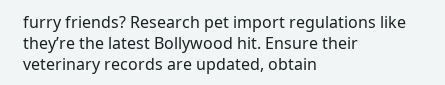furry friends? Research pet import regulations like they’re the latest Bollywood hit. Ensure their veterinary records are updated, obtain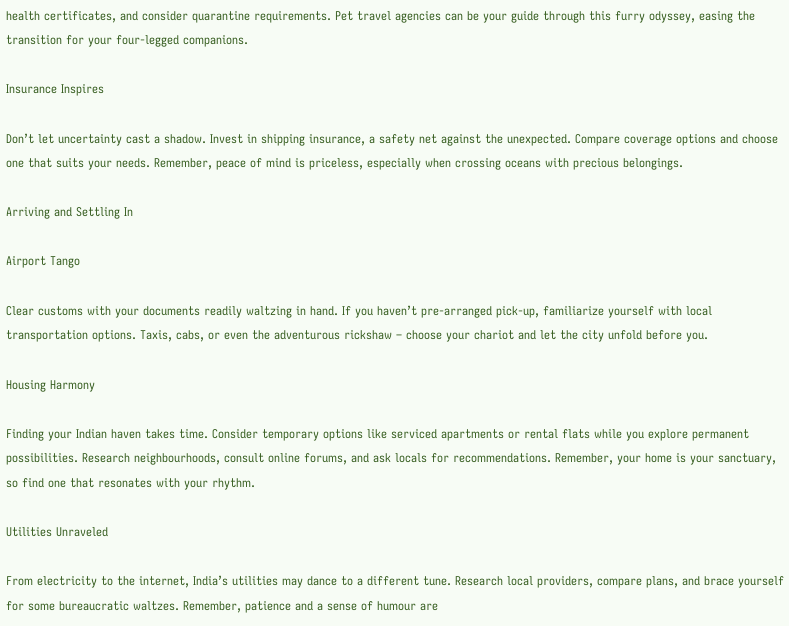health certificates, and consider quarantine requirements. Pet travel agencies can be your guide through this furry odyssey, easing the transition for your four-legged companions.

Insurance Inspires

Don’t let uncertainty cast a shadow. Invest in shipping insurance, a safety net against the unexpected. Compare coverage options and choose one that suits your needs. Remember, peace of mind is priceless, especially when crossing oceans with precious belongings.

Arriving and Settling In

Airport Tango

Clear customs with your documents readily waltzing in hand. If you haven’t pre-arranged pick-up, familiarize yourself with local transportation options. Taxis, cabs, or even the adventurous rickshaw – choose your chariot and let the city unfold before you.

Housing Harmony

Finding your Indian haven takes time. Consider temporary options like serviced apartments or rental flats while you explore permanent possibilities. Research neighbourhoods, consult online forums, and ask locals for recommendations. Remember, your home is your sanctuary, so find one that resonates with your rhythm.

Utilities Unraveled

From electricity to the internet, India’s utilities may dance to a different tune. Research local providers, compare plans, and brace yourself for some bureaucratic waltzes. Remember, patience and a sense of humour are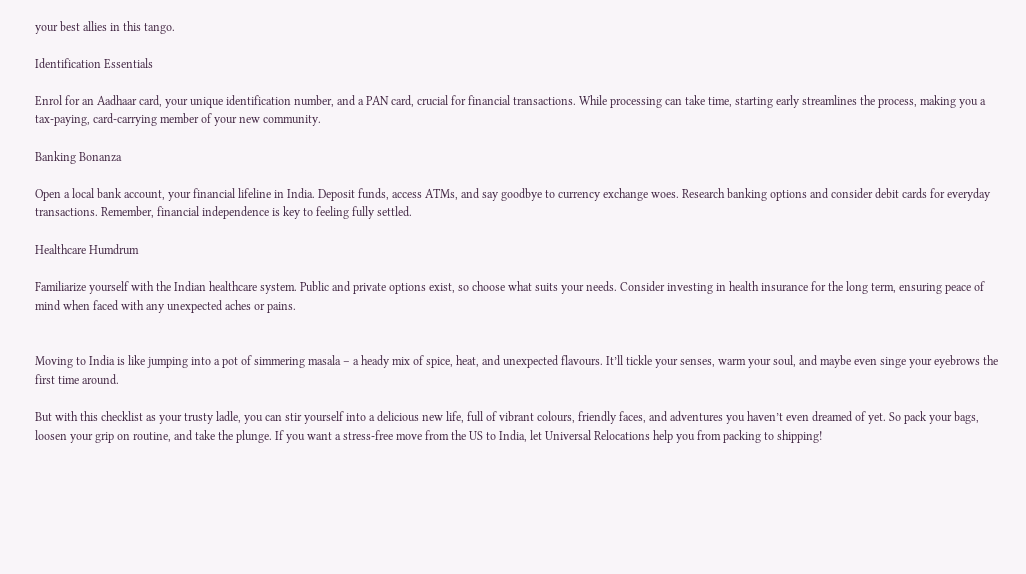your best allies in this tango.

Identification Essentials

Enrol for an Aadhaar card, your unique identification number, and a PAN card, crucial for financial transactions. While processing can take time, starting early streamlines the process, making you a tax-paying, card-carrying member of your new community.

Banking Bonanza

Open a local bank account, your financial lifeline in India. Deposit funds, access ATMs, and say goodbye to currency exchange woes. Research banking options and consider debit cards for everyday transactions. Remember, financial independence is key to feeling fully settled.

Healthcare Humdrum

Familiarize yourself with the Indian healthcare system. Public and private options exist, so choose what suits your needs. Consider investing in health insurance for the long term, ensuring peace of mind when faced with any unexpected aches or pains.


Moving to India is like jumping into a pot of simmering masala – a heady mix of spice, heat, and unexpected flavours. It’ll tickle your senses, warm your soul, and maybe even singe your eyebrows the first time around.

But with this checklist as your trusty ladle, you can stir yourself into a delicious new life, full of vibrant colours, friendly faces, and adventures you haven’t even dreamed of yet. So pack your bags, loosen your grip on routine, and take the plunge. If you want a stress-free move from the US to India, let Universal Relocations help you from packing to shipping!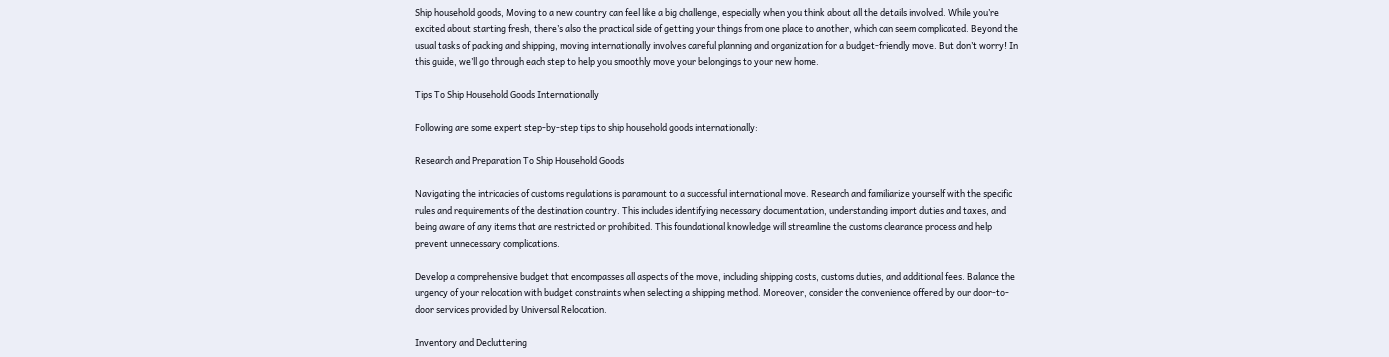Ship household goods, Moving to a new country can feel like a big challenge, especially when you think about all the details involved. While you’re excited about starting fresh, there’s also the practical side of getting your things from one place to another, which can seem complicated. Beyond the usual tasks of packing and shipping, moving internationally involves careful planning and organization for a budget-friendly move. But don’t worry! In this guide, we’ll go through each step to help you smoothly move your belongings to your new home.

Tips To Ship Household Goods Internationally

Following are some expert step-by-step tips to ship household goods internationally:

Research and Preparation To Ship Household Goods

Navigating the intricacies of customs regulations is paramount to a successful international move. Research and familiarize yourself with the specific rules and requirements of the destination country. This includes identifying necessary documentation, understanding import duties and taxes, and being aware of any items that are restricted or prohibited. This foundational knowledge will streamline the customs clearance process and help prevent unnecessary complications.

Develop a comprehensive budget that encompasses all aspects of the move, including shipping costs, customs duties, and additional fees. Balance the urgency of your relocation with budget constraints when selecting a shipping method. Moreover, consider the convenience offered by our door-to-door services provided by Universal Relocation.

Inventory and Decluttering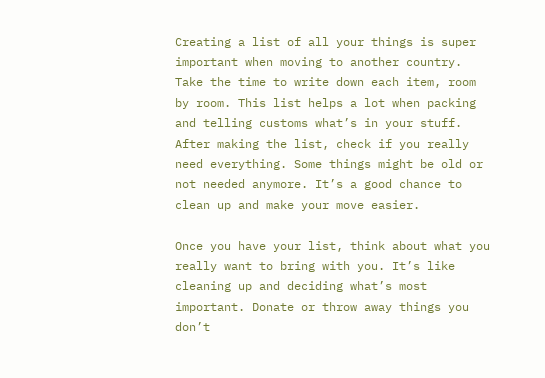Creating a list of all your things is super important when moving to another country. Take the time to write down each item, room by room. This list helps a lot when packing and telling customs what’s in your stuff. After making the list, check if you really need everything. Some things might be old or not needed anymore. It’s a good chance to clean up and make your move easier.

Once you have your list, think about what you really want to bring with you. It’s like cleaning up and deciding what’s most important. Donate or throw away things you don’t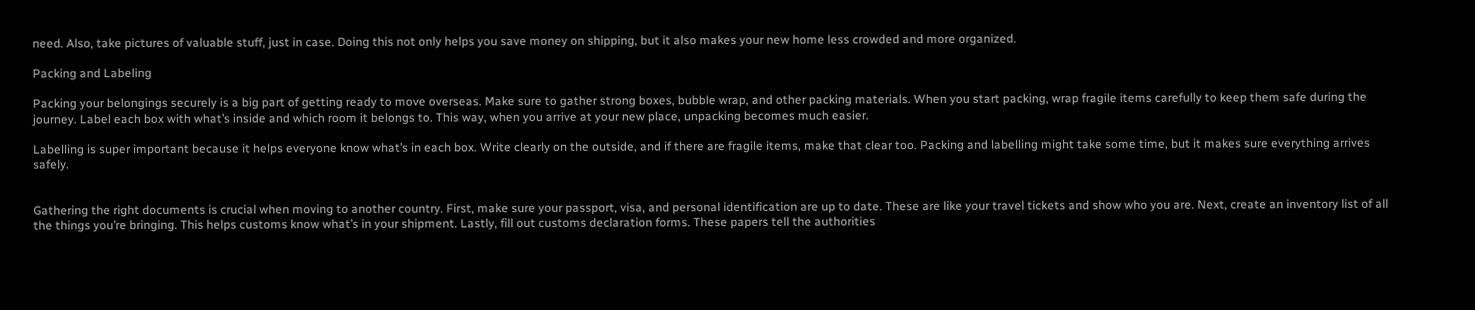need. Also, take pictures of valuable stuff, just in case. Doing this not only helps you save money on shipping, but it also makes your new home less crowded and more organized.

Packing and Labeling

Packing your belongings securely is a big part of getting ready to move overseas. Make sure to gather strong boxes, bubble wrap, and other packing materials. When you start packing, wrap fragile items carefully to keep them safe during the journey. Label each box with what’s inside and which room it belongs to. This way, when you arrive at your new place, unpacking becomes much easier.

Labelling is super important because it helps everyone know what’s in each box. Write clearly on the outside, and if there are fragile items, make that clear too. Packing and labelling might take some time, but it makes sure everything arrives safely.


Gathering the right documents is crucial when moving to another country. First, make sure your passport, visa, and personal identification are up to date. These are like your travel tickets and show who you are. Next, create an inventory list of all the things you’re bringing. This helps customs know what’s in your shipment. Lastly, fill out customs declaration forms. These papers tell the authorities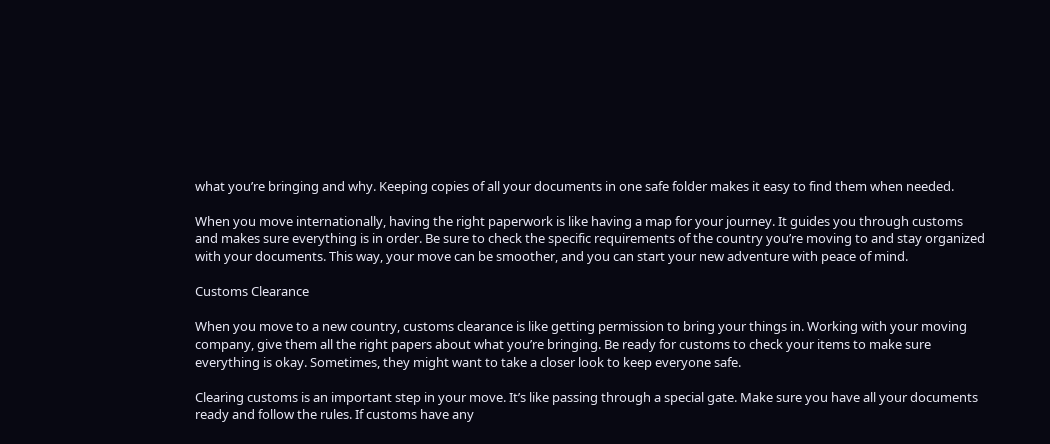what you’re bringing and why. Keeping copies of all your documents in one safe folder makes it easy to find them when needed.

When you move internationally, having the right paperwork is like having a map for your journey. It guides you through customs and makes sure everything is in order. Be sure to check the specific requirements of the country you’re moving to and stay organized with your documents. This way, your move can be smoother, and you can start your new adventure with peace of mind.

Customs Clearance

When you move to a new country, customs clearance is like getting permission to bring your things in. Working with your moving company, give them all the right papers about what you’re bringing. Be ready for customs to check your items to make sure everything is okay. Sometimes, they might want to take a closer look to keep everyone safe.

Clearing customs is an important step in your move. It’s like passing through a special gate. Make sure you have all your documents ready and follow the rules. If customs have any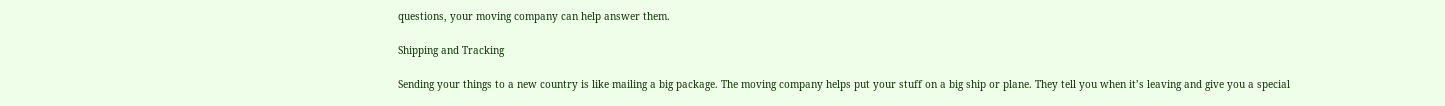questions, your moving company can help answer them.

Shipping and Tracking

Sending your things to a new country is like mailing a big package. The moving company helps put your stuff on a big ship or plane. They tell you when it’s leaving and give you a special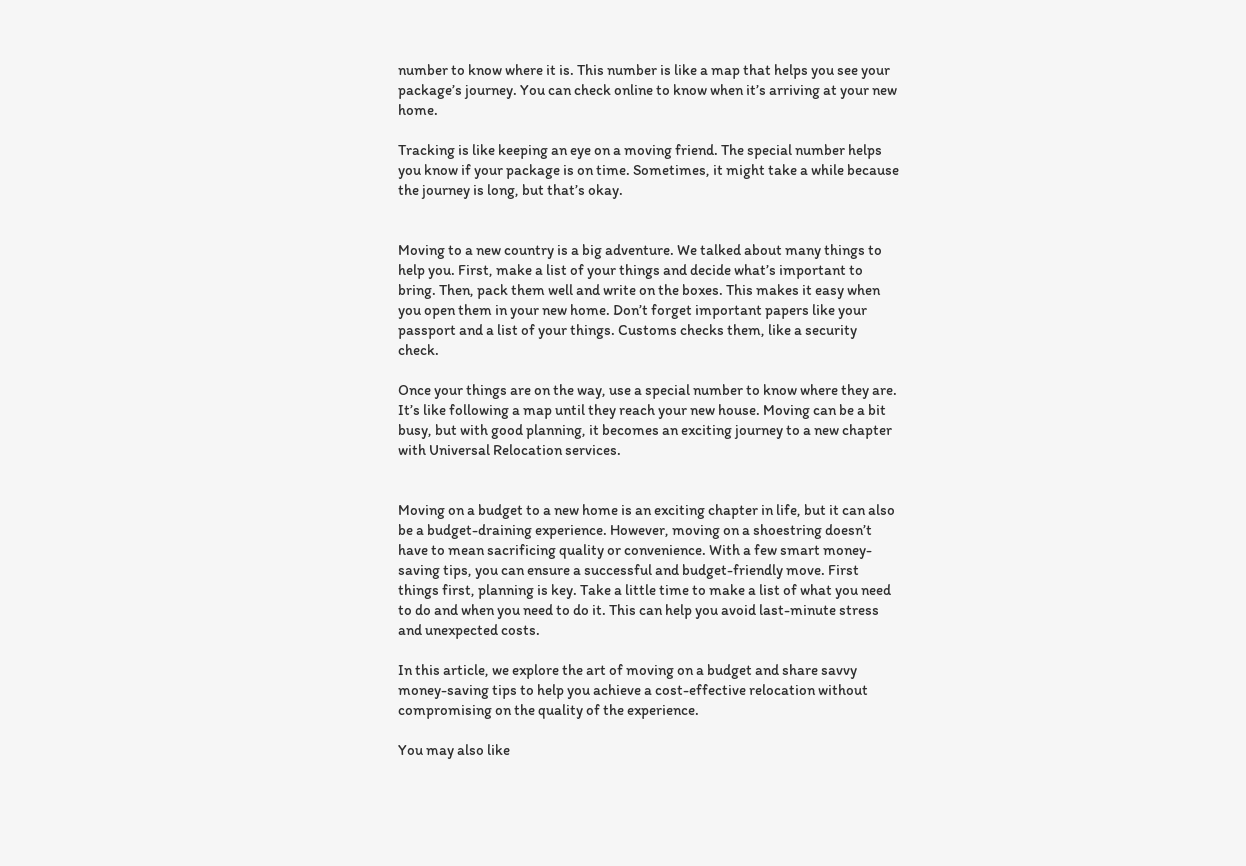number to know where it is. This number is like a map that helps you see your package’s journey. You can check online to know when it’s arriving at your new home.

Tracking is like keeping an eye on a moving friend. The special number helps you know if your package is on time. Sometimes, it might take a while because the journey is long, but that’s okay.


Moving to a new country is a big adventure. We talked about many things to help you. First, make a list of your things and decide what’s important to bring. Then, pack them well and write on the boxes. This makes it easy when you open them in your new home. Don’t forget important papers like your passport and a list of your things. Customs checks them, like a security check.

Once your things are on the way, use a special number to know where they are. It’s like following a map until they reach your new house. Moving can be a bit busy, but with good planning, it becomes an exciting journey to a new chapter with Universal Relocation services.


Moving on a budget to a new home is an exciting chapter in life, but it can also be a budget-draining experience. However, moving on a shoestring doesn’t have to mean sacrificing quality or convenience. With a few smart money-saving tips, you can ensure a successful and budget-friendly move. First things first, planning is key. Take a little time to make a list of what you need to do and when you need to do it. This can help you avoid last-minute stress and unexpected costs.

In this article, we explore the art of moving on a budget and share savvy money-saving tips to help you achieve a cost-effective relocation without compromising on the quality of the experience.

You may also like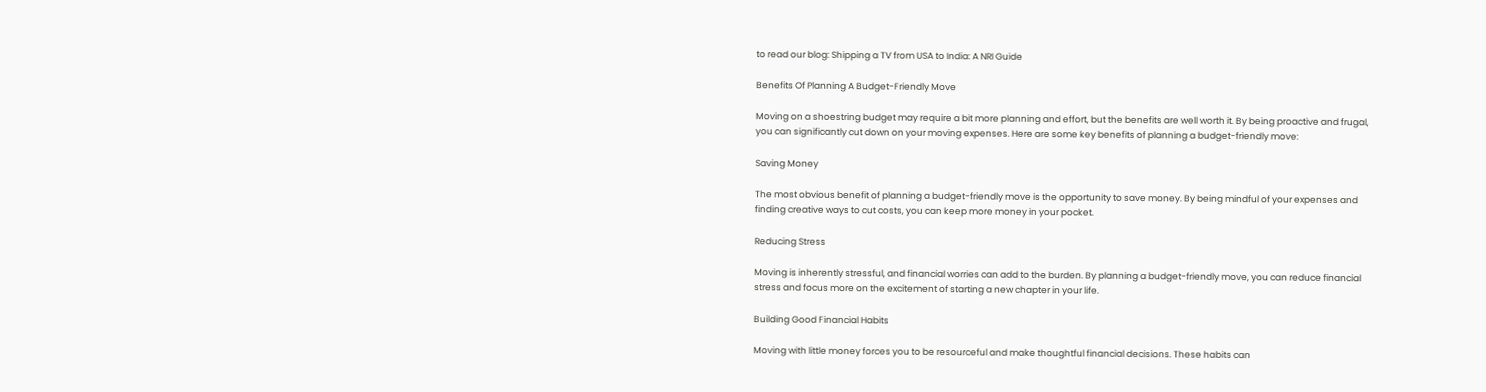to read our blog: Shipping a TV from USA to India: A NRI Guide

Benefits Of Planning A Budget-Friendly Move

Moving on a shoestring budget may require a bit more planning and effort, but the benefits are well worth it. By being proactive and frugal, you can significantly cut down on your moving expenses. Here are some key benefits of planning a budget-friendly move:

Saving Money

The most obvious benefit of planning a budget-friendly move is the opportunity to save money. By being mindful of your expenses and finding creative ways to cut costs, you can keep more money in your pocket.

Reducing Stress

Moving is inherently stressful, and financial worries can add to the burden. By planning a budget-friendly move, you can reduce financial stress and focus more on the excitement of starting a new chapter in your life.

Building Good Financial Habits

Moving with little money forces you to be resourceful and make thoughtful financial decisions. These habits can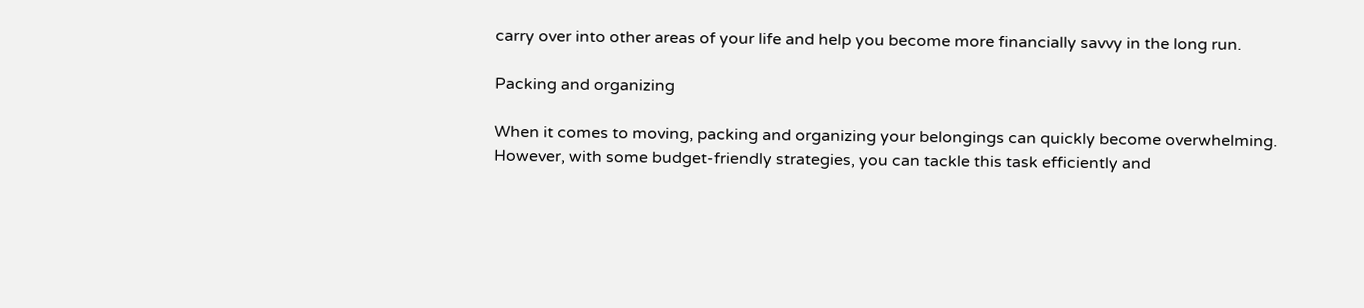carry over into other areas of your life and help you become more financially savvy in the long run.

Packing and organizing

When it comes to moving, packing and organizing your belongings can quickly become overwhelming. However, with some budget-friendly strategies, you can tackle this task efficiently and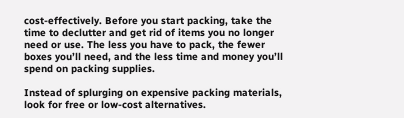cost-effectively. Before you start packing, take the time to declutter and get rid of items you no longer need or use. The less you have to pack, the fewer boxes you’ll need, and the less time and money you’ll spend on packing supplies.

Instead of splurging on expensive packing materials, look for free or low-cost alternatives.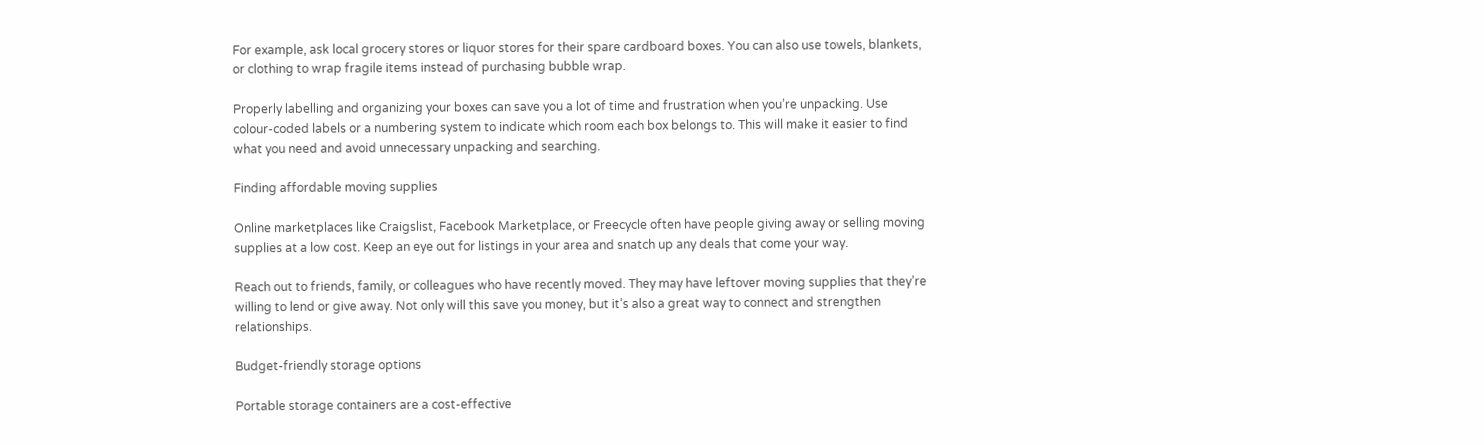For example, ask local grocery stores or liquor stores for their spare cardboard boxes. You can also use towels, blankets, or clothing to wrap fragile items instead of purchasing bubble wrap.

Properly labelling and organizing your boxes can save you a lot of time and frustration when you’re unpacking. Use colour-coded labels or a numbering system to indicate which room each box belongs to. This will make it easier to find what you need and avoid unnecessary unpacking and searching.

Finding affordable moving supplies

Online marketplaces like Craigslist, Facebook Marketplace, or Freecycle often have people giving away or selling moving supplies at a low cost. Keep an eye out for listings in your area and snatch up any deals that come your way.

Reach out to friends, family, or colleagues who have recently moved. They may have leftover moving supplies that they’re willing to lend or give away. Not only will this save you money, but it’s also a great way to connect and strengthen relationships.

Budget-friendly storage options

Portable storage containers are a cost-effective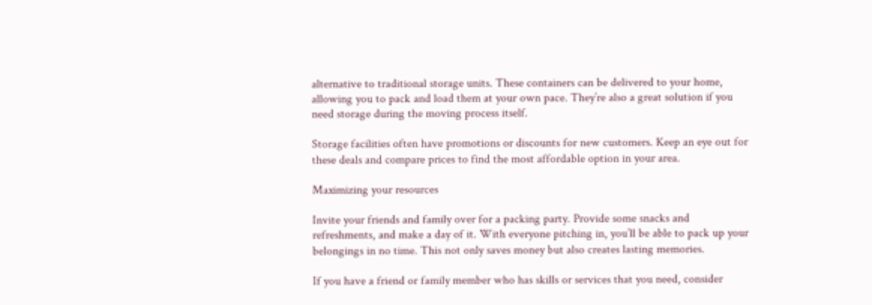alternative to traditional storage units. These containers can be delivered to your home, allowing you to pack and load them at your own pace. They’re also a great solution if you need storage during the moving process itself.

Storage facilities often have promotions or discounts for new customers. Keep an eye out for these deals and compare prices to find the most affordable option in your area.

Maximizing your resources

Invite your friends and family over for a packing party. Provide some snacks and refreshments, and make a day of it. With everyone pitching in, you’ll be able to pack up your belongings in no time. This not only saves money but also creates lasting memories.

If you have a friend or family member who has skills or services that you need, consider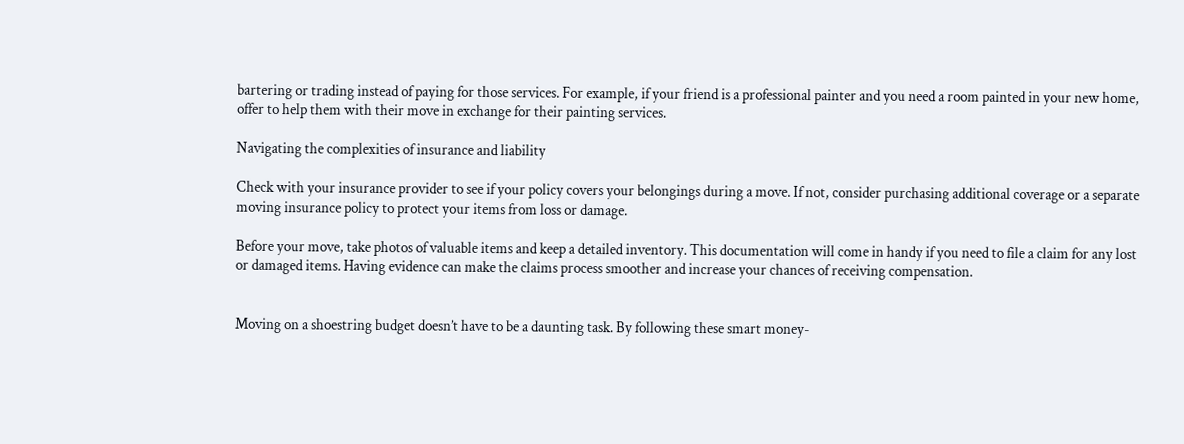bartering or trading instead of paying for those services. For example, if your friend is a professional painter and you need a room painted in your new home, offer to help them with their move in exchange for their painting services.

Navigating the complexities of insurance and liability

Check with your insurance provider to see if your policy covers your belongings during a move. If not, consider purchasing additional coverage or a separate moving insurance policy to protect your items from loss or damage.

Before your move, take photos of valuable items and keep a detailed inventory. This documentation will come in handy if you need to file a claim for any lost or damaged items. Having evidence can make the claims process smoother and increase your chances of receiving compensation.


Moving on a shoestring budget doesn’t have to be a daunting task. By following these smart money-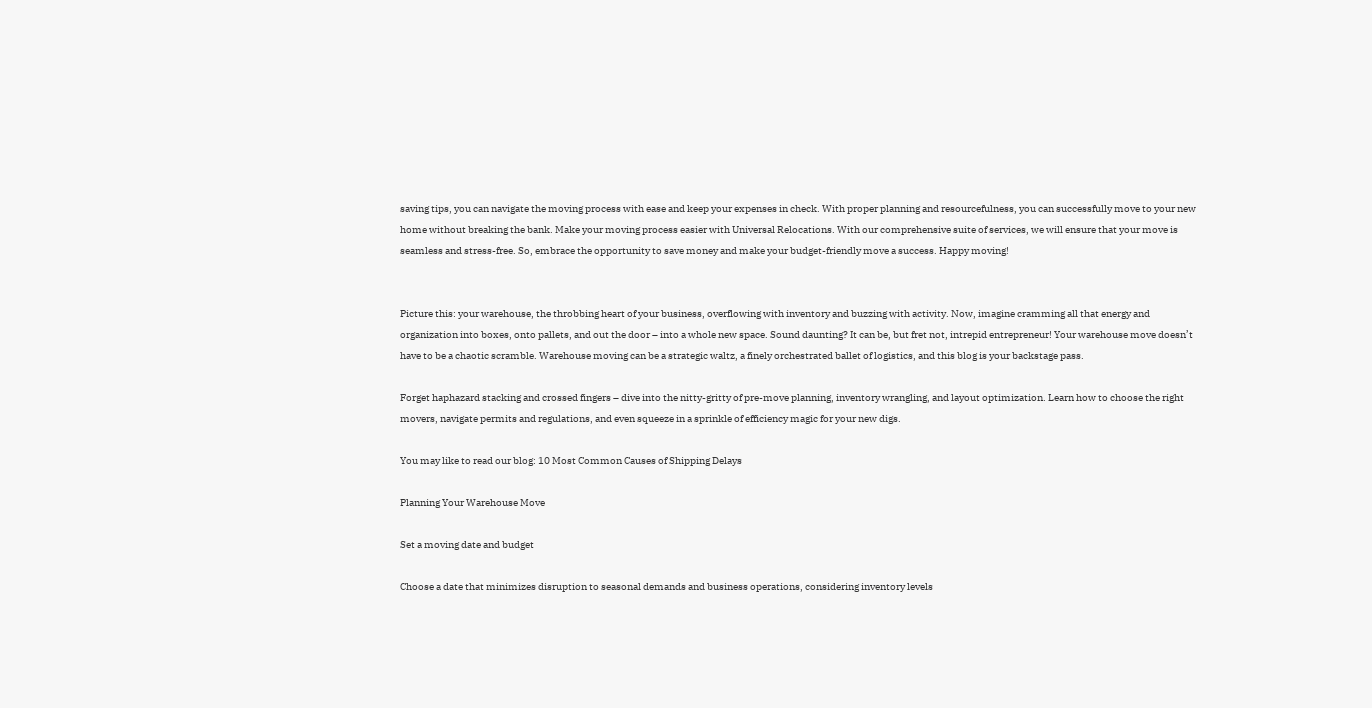saving tips, you can navigate the moving process with ease and keep your expenses in check. With proper planning and resourcefulness, you can successfully move to your new home without breaking the bank. Make your moving process easier with Universal Relocations. With our comprehensive suite of services, we will ensure that your move is seamless and stress-free. So, embrace the opportunity to save money and make your budget-friendly move a success. Happy moving!


Picture this: your warehouse, the throbbing heart of your business, overflowing with inventory and buzzing with activity. Now, imagine cramming all that energy and organization into boxes, onto pallets, and out the door – into a whole new space. Sound daunting? It can be, but fret not, intrepid entrepreneur! Your warehouse move doesn’t have to be a chaotic scramble. Warehouse moving can be a strategic waltz, a finely orchestrated ballet of logistics, and this blog is your backstage pass.

Forget haphazard stacking and crossed fingers – dive into the nitty-gritty of pre-move planning, inventory wrangling, and layout optimization. Learn how to choose the right movers, navigate permits and regulations, and even squeeze in a sprinkle of efficiency magic for your new digs.

You may like to read our blog: 10 Most Common Causes of Shipping Delays

Planning Your Warehouse Move

Set a moving date and budget

Choose a date that minimizes disruption to seasonal demands and business operations, considering inventory levels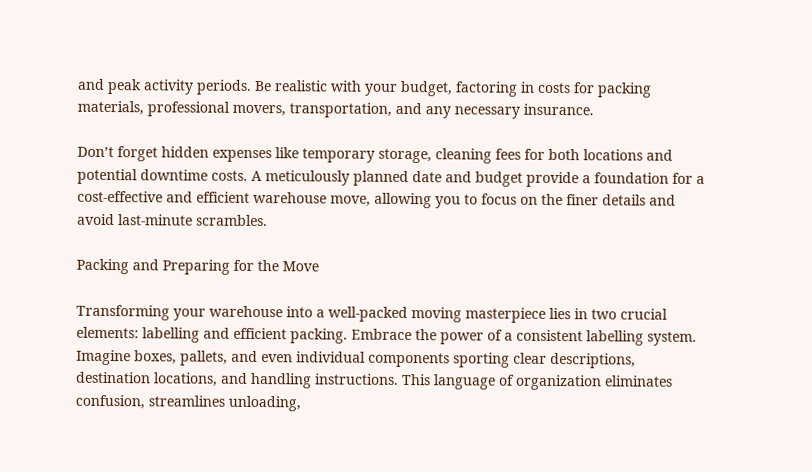and peak activity periods. Be realistic with your budget, factoring in costs for packing materials, professional movers, transportation, and any necessary insurance.

Don’t forget hidden expenses like temporary storage, cleaning fees for both locations and potential downtime costs. A meticulously planned date and budget provide a foundation for a cost-effective and efficient warehouse move, allowing you to focus on the finer details and avoid last-minute scrambles.

Packing and Preparing for the Move

Transforming your warehouse into a well-packed moving masterpiece lies in two crucial elements: labelling and efficient packing. Embrace the power of a consistent labelling system. Imagine boxes, pallets, and even individual components sporting clear descriptions, destination locations, and handling instructions. This language of organization eliminates confusion, streamlines unloading,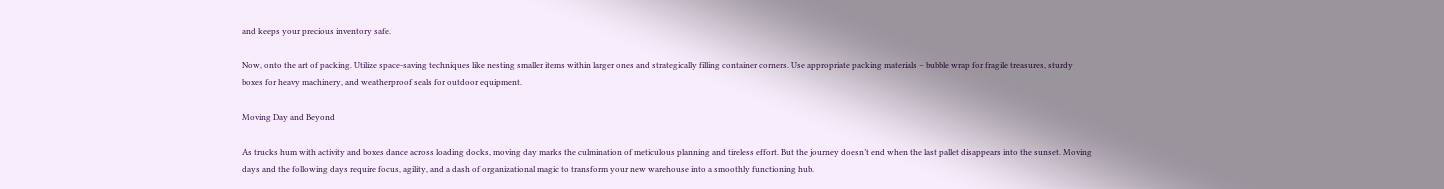and keeps your precious inventory safe.

Now, onto the art of packing. Utilize space-saving techniques like nesting smaller items within larger ones and strategically filling container corners. Use appropriate packing materials – bubble wrap for fragile treasures, sturdy boxes for heavy machinery, and weatherproof seals for outdoor equipment.

Moving Day and Beyond

As trucks hum with activity and boxes dance across loading docks, moving day marks the culmination of meticulous planning and tireless effort. But the journey doesn’t end when the last pallet disappears into the sunset. Moving days and the following days require focus, agility, and a dash of organizational magic to transform your new warehouse into a smoothly functioning hub.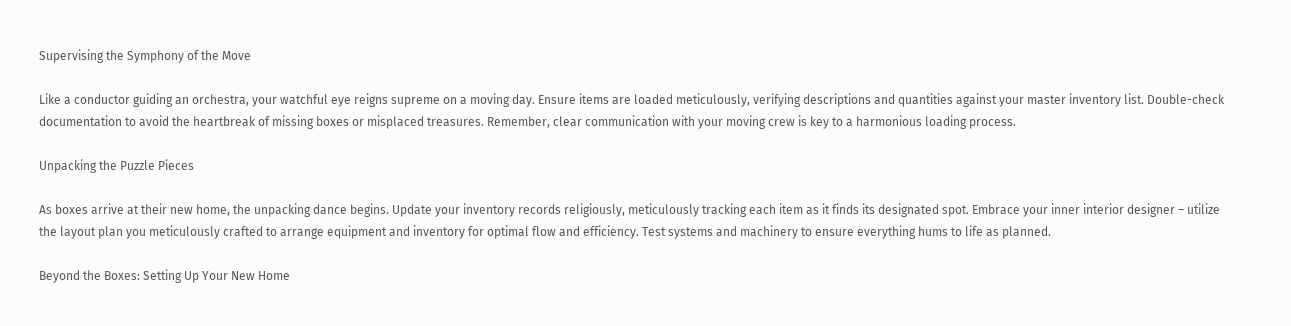Supervising the Symphony of the Move

Like a conductor guiding an orchestra, your watchful eye reigns supreme on a moving day. Ensure items are loaded meticulously, verifying descriptions and quantities against your master inventory list. Double-check documentation to avoid the heartbreak of missing boxes or misplaced treasures. Remember, clear communication with your moving crew is key to a harmonious loading process.

Unpacking the Puzzle Pieces

As boxes arrive at their new home, the unpacking dance begins. Update your inventory records religiously, meticulously tracking each item as it finds its designated spot. Embrace your inner interior designer – utilize the layout plan you meticulously crafted to arrange equipment and inventory for optimal flow and efficiency. Test systems and machinery to ensure everything hums to life as planned.

Beyond the Boxes: Setting Up Your New Home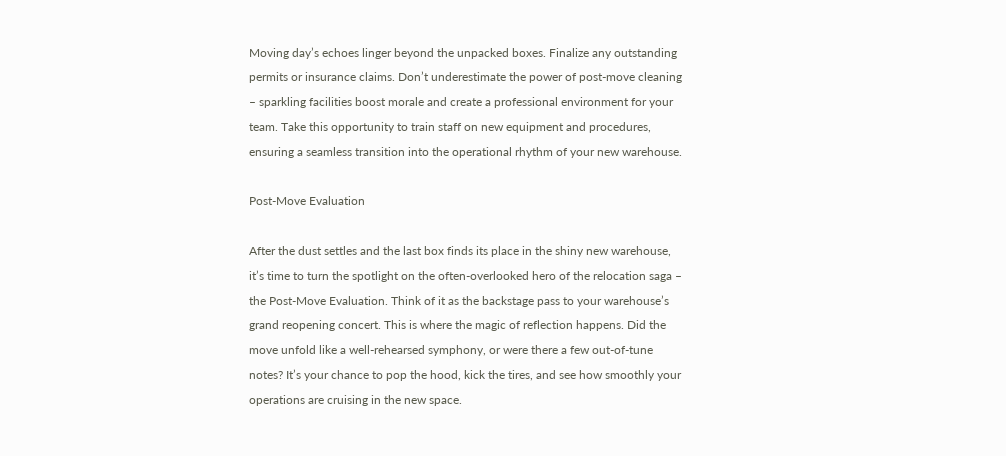Moving day’s echoes linger beyond the unpacked boxes. Finalize any outstanding permits or insurance claims. Don’t underestimate the power of post-move cleaning – sparkling facilities boost morale and create a professional environment for your team. Take this opportunity to train staff on new equipment and procedures, ensuring a seamless transition into the operational rhythm of your new warehouse.

Post-Move Evaluation

After the dust settles and the last box finds its place in the shiny new warehouse, it’s time to turn the spotlight on the often-overlooked hero of the relocation saga – the Post-Move Evaluation. Think of it as the backstage pass to your warehouse’s grand reopening concert. This is where the magic of reflection happens. Did the move unfold like a well-rehearsed symphony, or were there a few out-of-tune notes? It’s your chance to pop the hood, kick the tires, and see how smoothly your operations are cruising in the new space.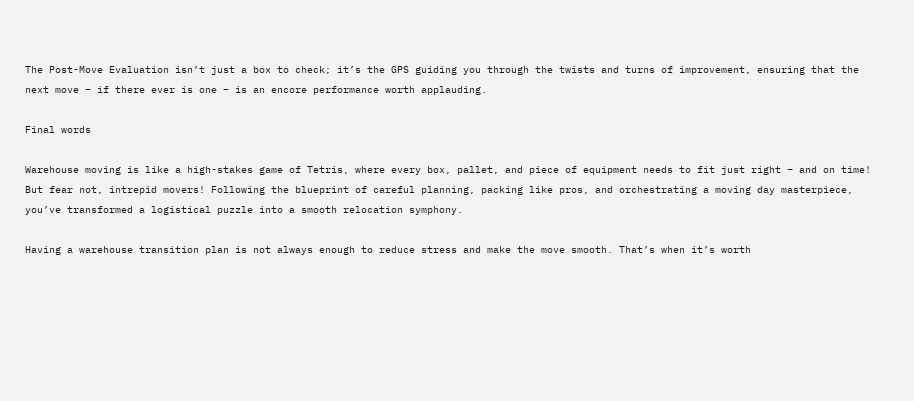The Post-Move Evaluation isn’t just a box to check; it’s the GPS guiding you through the twists and turns of improvement, ensuring that the next move – if there ever is one – is an encore performance worth applauding.

Final words

Warehouse moving is like a high-stakes game of Tetris, where every box, pallet, and piece of equipment needs to fit just right – and on time! But fear not, intrepid movers! Following the blueprint of careful planning, packing like pros, and orchestrating a moving day masterpiece, you’ve transformed a logistical puzzle into a smooth relocation symphony.

Having a warehouse transition plan is not always enough to reduce stress and make the move smooth. That’s when it’s worth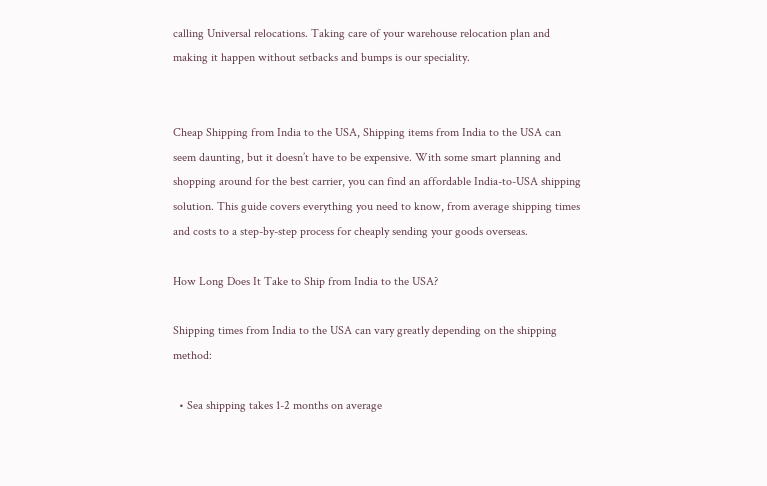calling Universal relocations. Taking care of your warehouse relocation plan and making it happen without setbacks and bumps is our speciality.


Cheap Shipping from India to the USA, Shipping items from India to the USA can seem daunting, but it doesn’t have to be expensive. With some smart planning and shopping around for the best carrier, you can find an affordable India-to-USA shipping solution. This guide covers everything you need to know, from average shipping times and costs to a step-by-step process for cheaply sending your goods overseas.

How Long Does It Take to Ship from India to the USA?

Shipping times from India to the USA can vary greatly depending on the shipping method:

  • Sea shipping takes 1-2 months on average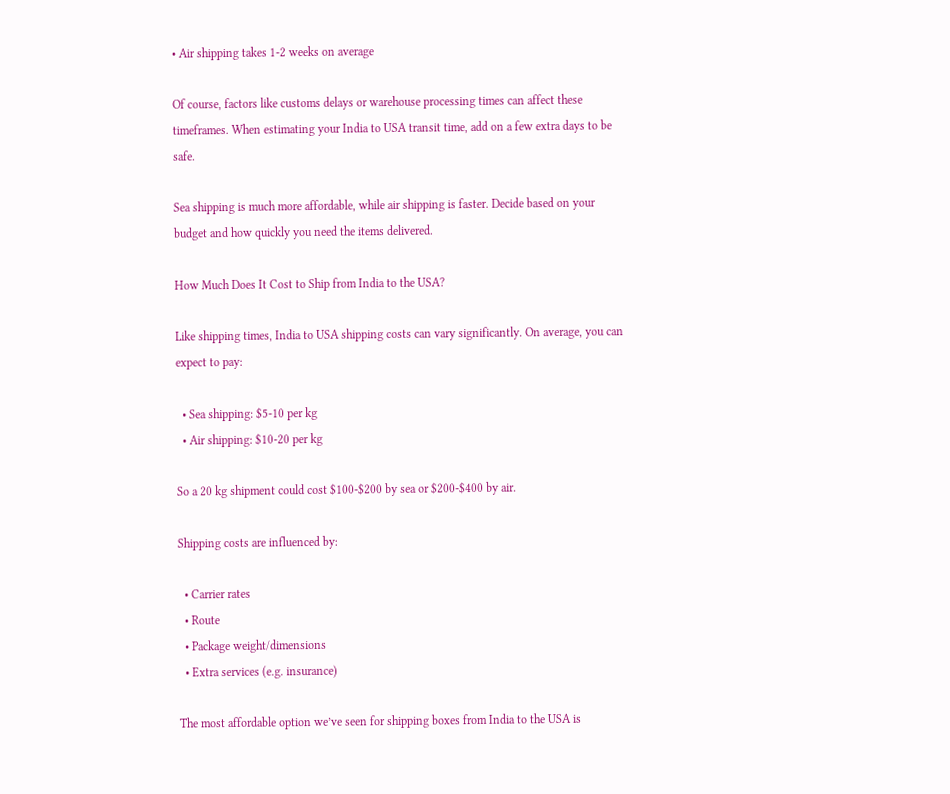• Air shipping takes 1-2 weeks on average

Of course, factors like customs delays or warehouse processing times can affect these timeframes. When estimating your India to USA transit time, add on a few extra days to be safe.

Sea shipping is much more affordable, while air shipping is faster. Decide based on your budget and how quickly you need the items delivered.

How Much Does It Cost to Ship from India to the USA?

Like shipping times, India to USA shipping costs can vary significantly. On average, you can expect to pay:

  • Sea shipping: $5-10 per kg
  • Air shipping: $10-20 per kg

So a 20 kg shipment could cost $100-$200 by sea or $200-$400 by air.

Shipping costs are influenced by:

  • Carrier rates
  • Route
  • Package weight/dimensions
  • Extra services (e.g. insurance)

The most affordable option we’ve seen for shipping boxes from India to the USA is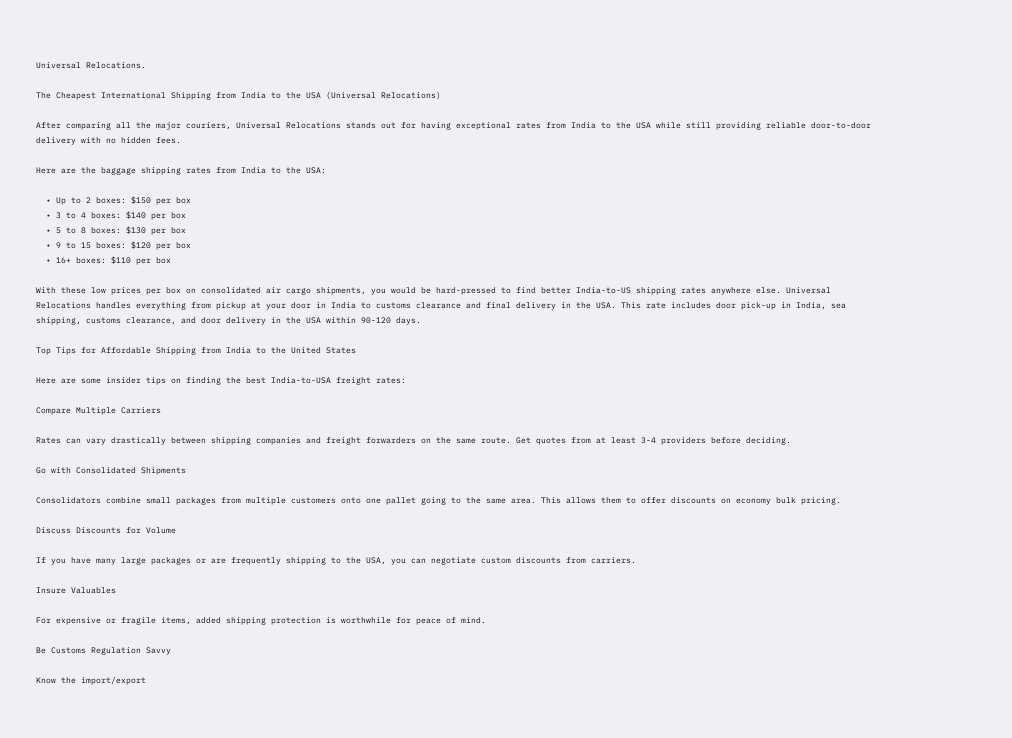Universal Relocations.

The Cheapest International Shipping from India to the USA (Universal Relocations)

After comparing all the major couriers, Universal Relocations stands out for having exceptional rates from India to the USA while still providing reliable door-to-door delivery with no hidden fees.

Here are the baggage shipping rates from India to the USA:

  • Up to 2 boxes: $150 per box
  • 3 to 4 boxes: $140 per box
  • 5 to 8 boxes: $130 per box
  • 9 to 15 boxes: $120 per box
  • 16+ boxes: $110 per box

With these low prices per box on consolidated air cargo shipments, you would be hard-pressed to find better India-to-US shipping rates anywhere else. Universal Relocations handles everything from pickup at your door in India to customs clearance and final delivery in the USA. This rate includes door pick-up in India, sea shipping, customs clearance, and door delivery in the USA within 90-120 days.

Top Tips for Affordable Shipping from India to the United States

Here are some insider tips on finding the best India-to-USA freight rates:

Compare Multiple Carriers

Rates can vary drastically between shipping companies and freight forwarders on the same route. Get quotes from at least 3-4 providers before deciding.

Go with Consolidated Shipments

Consolidators combine small packages from multiple customers onto one pallet going to the same area. This allows them to offer discounts on economy bulk pricing.

Discuss Discounts for Volume

If you have many large packages or are frequently shipping to the USA, you can negotiate custom discounts from carriers.

Insure Valuables

For expensive or fragile items, added shipping protection is worthwhile for peace of mind.

Be Customs Regulation Savvy

Know the import/export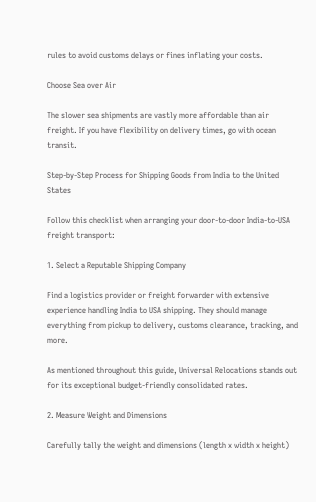rules to avoid customs delays or fines inflating your costs.

Choose Sea over Air

The slower sea shipments are vastly more affordable than air freight. If you have flexibility on delivery times, go with ocean transit.

Step-by-Step Process for Shipping Goods from India to the United States

Follow this checklist when arranging your door-to-door India-to-USA freight transport:

1. Select a Reputable Shipping Company

Find a logistics provider or freight forwarder with extensive experience handling India to USA shipping. They should manage everything from pickup to delivery, customs clearance, tracking, and more.

As mentioned throughout this guide, Universal Relocations stands out for its exceptional budget-friendly consolidated rates.

2. Measure Weight and Dimensions

Carefully tally the weight and dimensions (length x width x height)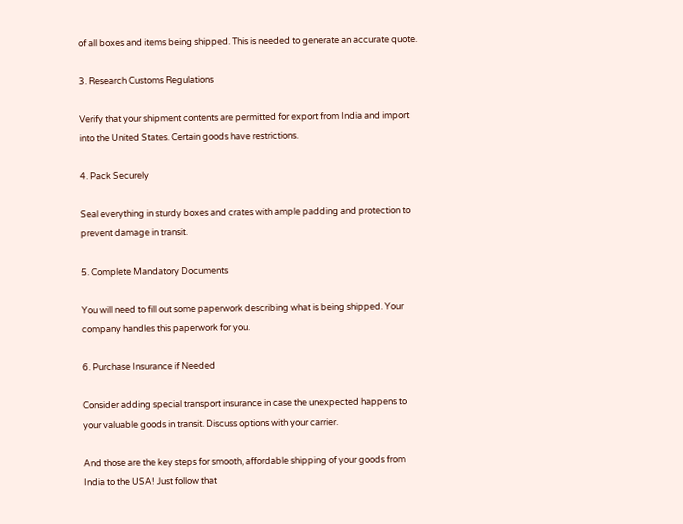of all boxes and items being shipped. This is needed to generate an accurate quote.

3. Research Customs Regulations

Verify that your shipment contents are permitted for export from India and import into the United States. Certain goods have restrictions.

4. Pack Securely

Seal everything in sturdy boxes and crates with ample padding and protection to prevent damage in transit.

5. Complete Mandatory Documents

You will need to fill out some paperwork describing what is being shipped. Your company handles this paperwork for you.

6. Purchase Insurance if Needed

Consider adding special transport insurance in case the unexpected happens to your valuable goods in transit. Discuss options with your carrier.

And those are the key steps for smooth, affordable shipping of your goods from India to the USA! Just follow that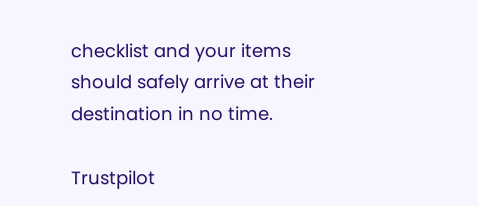checklist and your items should safely arrive at their destination in no time.

Trustpilot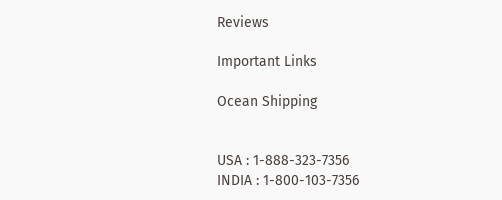Reviews

Important Links

Ocean Shipping


USA : 1-888-323-7356
INDIA : 1-800-103-7356